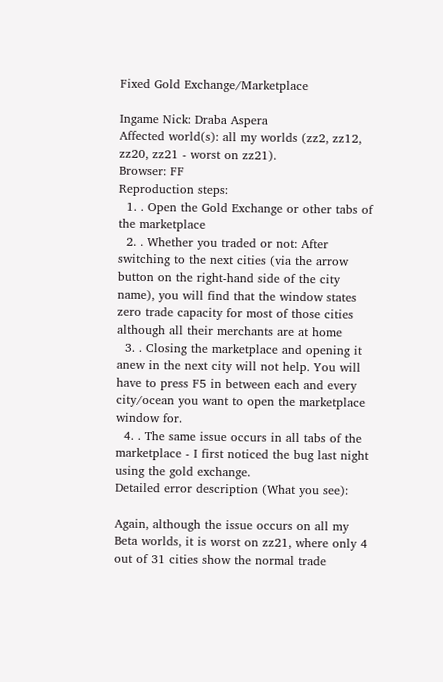Fixed Gold Exchange/Marketplace

Ingame Nick: Draba Aspera
Affected world(s): all my worlds (zz2, zz12, zz20, zz21 - worst on zz21).
Browser: FF
Reproduction steps:
  1. . Open the Gold Exchange or other tabs of the marketplace
  2. . Whether you traded or not: After switching to the next cities (via the arrow button on the right-hand side of the city name), you will find that the window states zero trade capacity for most of those cities although all their merchants are at home
  3. . Closing the marketplace and opening it anew in the next city will not help. You will have to press F5 in between each and every city/ocean you want to open the marketplace window for.
  4. . The same issue occurs in all tabs of the marketplace - I first noticed the bug last night using the gold exchange.
Detailed error description (What you see):

Again, although the issue occurs on all my Beta worlds, it is worst on zz21, where only 4 out of 31 cities show the normal trade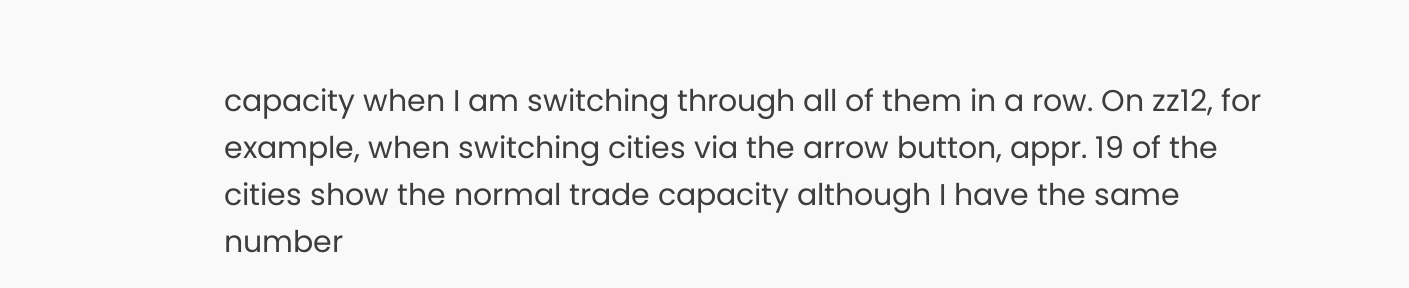capacity when I am switching through all of them in a row. On zz12, for example, when switching cities via the arrow button, appr. 19 of the cities show the normal trade capacity although I have the same number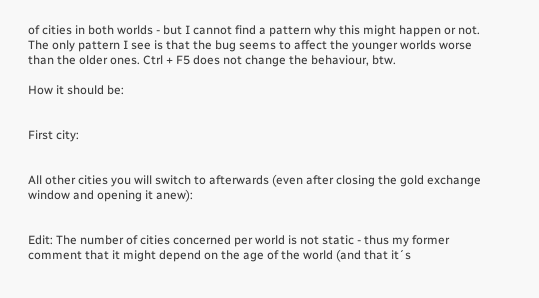of cities in both worlds - but I cannot find a pattern why this might happen or not. The only pattern I see is that the bug seems to affect the younger worlds worse than the older ones. Ctrl + F5 does not change the behaviour, btw.

How it should be:


First city:


All other cities you will switch to afterwards (even after closing the gold exchange window and opening it anew):


Edit: The number of cities concerned per world is not static - thus my former comment that it might depend on the age of the world (and that it´s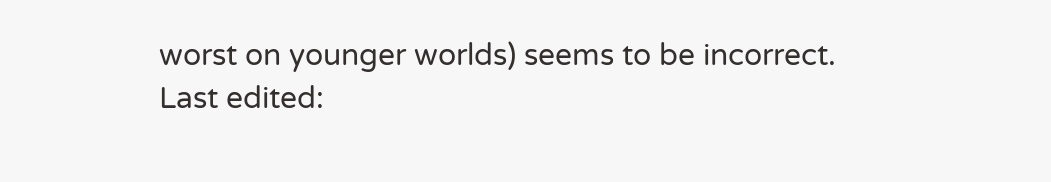worst on younger worlds) seems to be incorrect.
Last edited: